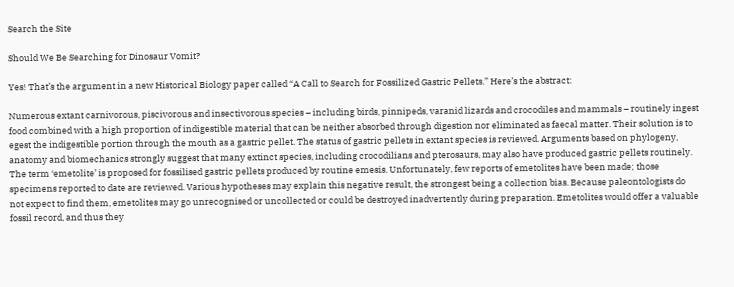Search the Site

Should We Be Searching for Dinosaur Vomit?

Yes! That’s the argument in a new Historical Biology paper called “A Call to Search for Fossilized Gastric Pellets.” Here’s the abstract:

Numerous extant carnivorous, piscivorous and insectivorous species – including birds, pinnipeds, varanid lizards and crocodiles and mammals – routinely ingest food combined with a high proportion of indigestible material that can be neither absorbed through digestion nor eliminated as faecal matter. Their solution is to egest the indigestible portion through the mouth as a gastric pellet. The status of gastric pellets in extant species is reviewed. Arguments based on phylogeny, anatomy and biomechanics strongly suggest that many extinct species, including crocodilians and pterosaurs, may also have produced gastric pellets routinely. The term ‘emetolite’ is proposed for fossilised gastric pellets produced by routine emesis. Unfortunately, few reports of emetolites have been made; those specimens reported to date are reviewed. Various hypotheses may explain this negative result, the strongest being a collection bias. Because paleontologists do not expect to find them, emetolites may go unrecognised or uncollected or could be destroyed inadvertently during preparation. Emetolites would offer a valuable fossil record, and thus they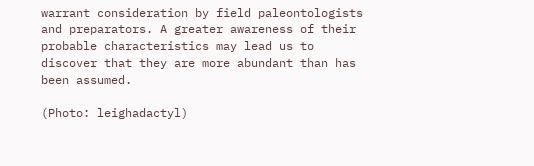warrant consideration by field paleontologists and preparators. A greater awareness of their probable characteristics may lead us to discover that they are more abundant than has been assumed.

(Photo: leighadactyl)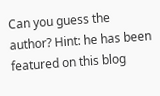Can you guess the author? Hint: he has been featured on this blog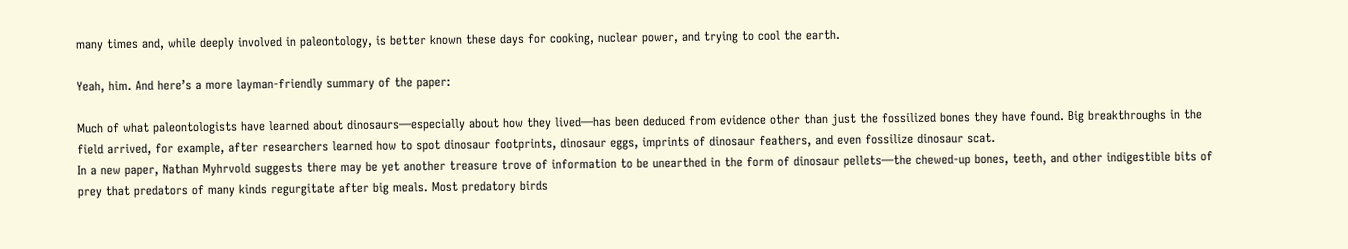many times and, while deeply involved in paleontology, is better known these days for cooking, nuclear power, and trying to cool the earth.

Yeah, him. And here’s a more layman-friendly summary of the paper:

Much of what paleontologists have learned about dinosaurs—especially about how they lived—has been deduced from evidence other than just the fossilized bones they have found. Big breakthroughs in the field arrived, for example, after researchers learned how to spot dinosaur footprints, dinosaur eggs, imprints of dinosaur feathers, and even fossilize dinosaur scat.
In a new paper, Nathan Myhrvold suggests there may be yet another treasure trove of information to be unearthed in the form of dinosaur pellets—the chewed-up bones, teeth, and other indigestible bits of prey that predators of many kinds regurgitate after big meals. Most predatory birds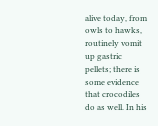alive today, from owls to hawks, routinely vomit up gastric pellets; there is some evidence that crocodiles do as well. In his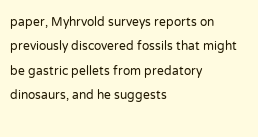paper, Myhrvold surveys reports on previously discovered fossils that might be gastric pellets from predatory dinosaurs, and he suggests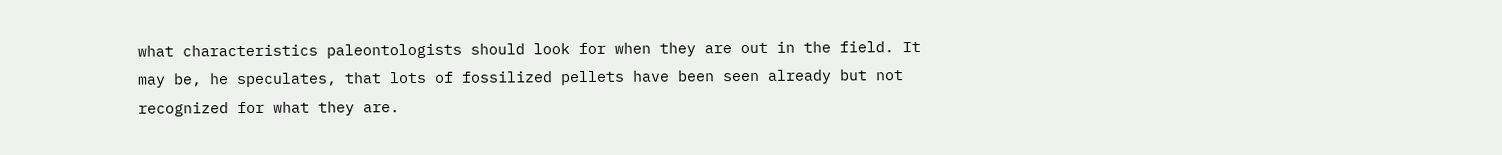what characteristics paleontologists should look for when they are out in the field. It may be, he speculates, that lots of fossilized pellets have been seen already but not recognized for what they are.